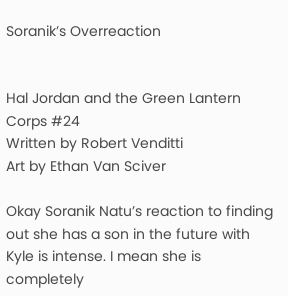Soranik’s Overreaction


Hal Jordan and the Green Lantern Corps #24
Written by Robert Venditti
Art by Ethan Van Sciver

Okay Soranik Natu’s reaction to finding out she has a son in the future with Kyle is intense. I mean she is completely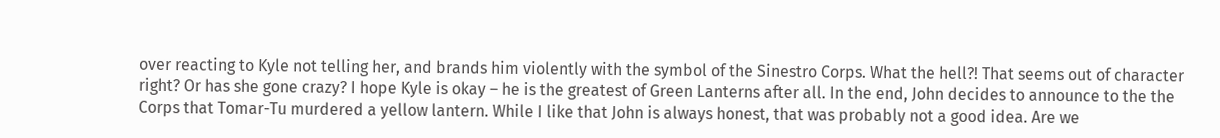over reacting to Kyle not telling her, and brands him violently with the symbol of the Sinestro Corps. What the hell?! That seems out of character right? Or has she gone crazy? I hope Kyle is okay – he is the greatest of Green Lanterns after all. In the end, John decides to announce to the the Corps that Tomar-Tu murdered a yellow lantern. While I like that John is always honest, that was probably not a good idea. Are we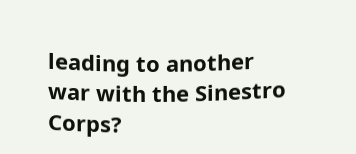leading to another war with the Sinestro Corps?